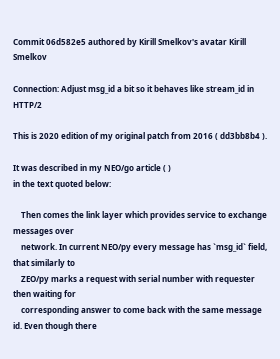Commit 06d582e5 authored by Kirill Smelkov's avatar Kirill Smelkov

Connection: Adjust msg_id a bit so it behaves like stream_id in HTTP/2

This is 2020 edition of my original patch from 2016 ( dd3bb8b4 ).

It was described in my NEO/go article ( )
in the text quoted below:

    Then comes the link layer which provides service to exchange messages over
    network. In current NEO/py every message has `msg_id` field, that similarly to
    ZEO/py marks a request with serial number with requester then waiting for
    corresponding answer to come back with the same message id. Even though there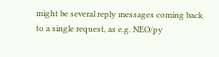might be several reply messages coming back to a single request, as e.g. NEO/py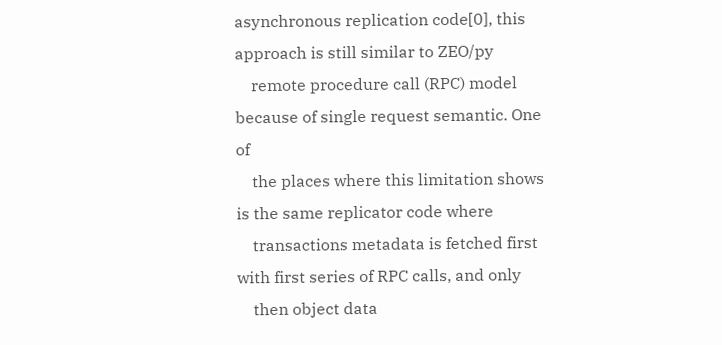asynchronous replication code[0], this approach is still similar to ZEO/py
    remote procedure call (RPC) model because of single request semantic. One of
    the places where this limitation shows is the same replicator code where
    transactions metadata is fetched first with first series of RPC calls, and only
    then object data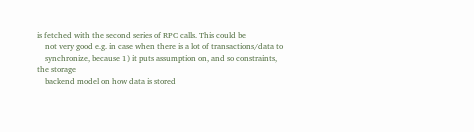is fetched with the second series of RPC calls. This could be
    not very good e.g. in case when there is a lot of transactions/data to
    synchronize, because 1) it puts assumption on, and so constraints, the storage
    backend model on how data is stored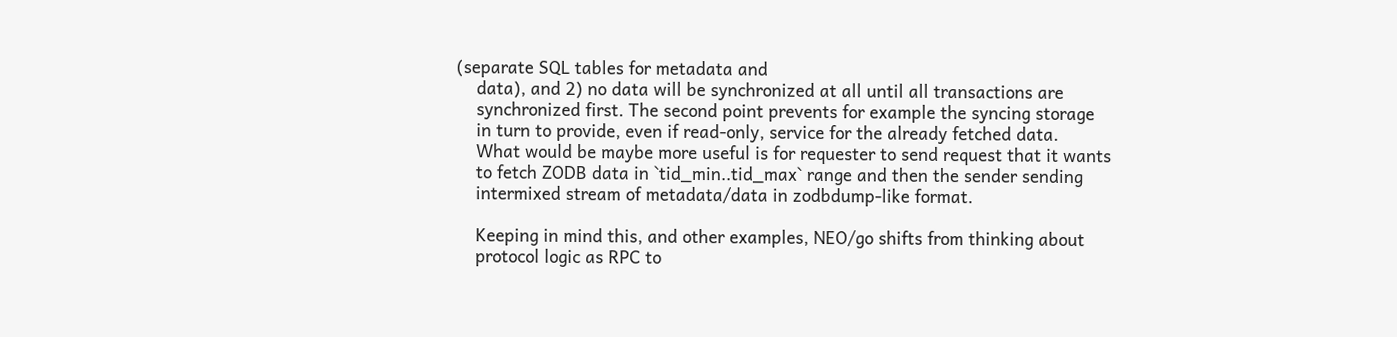(separate SQL tables for metadata and
    data), and 2) no data will be synchronized at all until all transactions are
    synchronized first. The second point prevents for example the syncing storage
    in turn to provide, even if read-only, service for the already fetched data.
    What would be maybe more useful is for requester to send request that it wants
    to fetch ZODB data in `tid_min..tid_max` range and then the sender sending
    intermixed stream of metadata/data in zodbdump-like format.

    Keeping in mind this, and other examples, NEO/go shifts from thinking about
    protocol logic as RPC to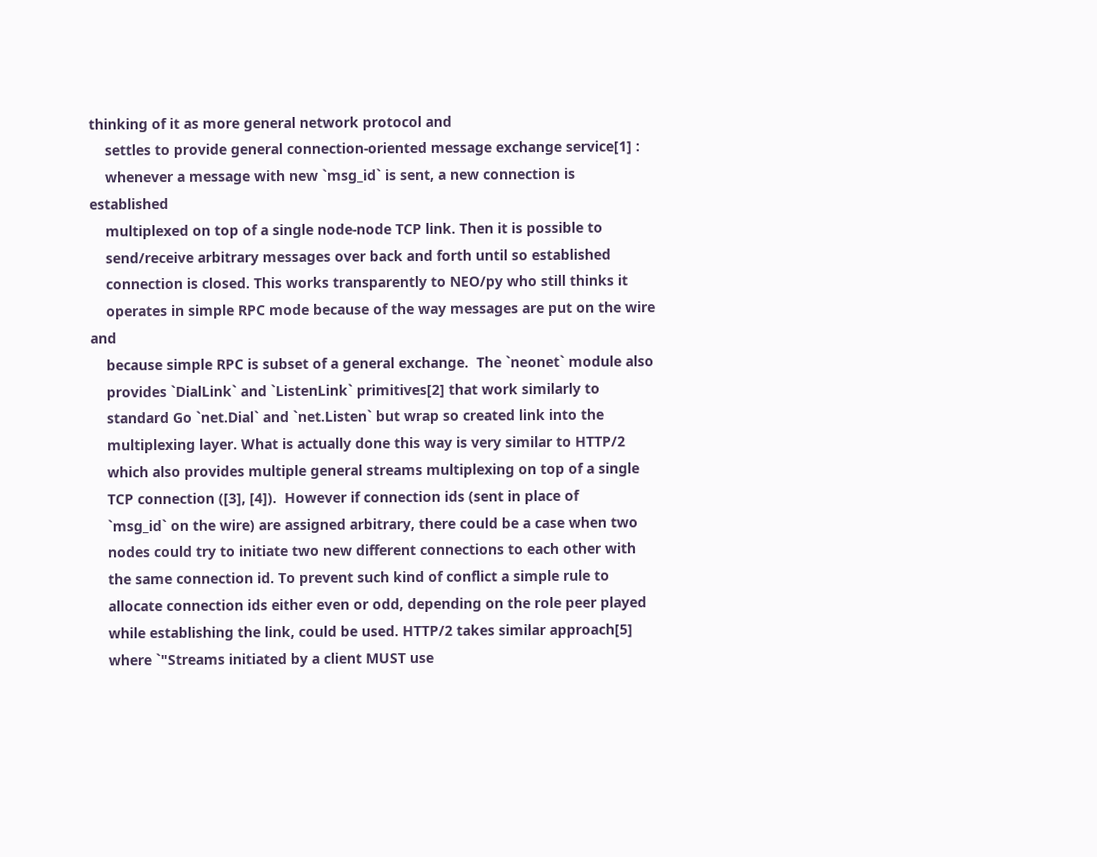thinking of it as more general network protocol and
    settles to provide general connection-oriented message exchange service[1] :
    whenever a message with new `msg_id` is sent, a new connection is established
    multiplexed on top of a single node-node TCP link. Then it is possible to
    send/receive arbitrary messages over back and forth until so established
    connection is closed. This works transparently to NEO/py who still thinks it
    operates in simple RPC mode because of the way messages are put on the wire and
    because simple RPC is subset of a general exchange.  The `neonet` module also
    provides `DialLink` and `ListenLink` primitives[2] that work similarly to
    standard Go `net.Dial` and `net.Listen` but wrap so created link into the
    multiplexing layer. What is actually done this way is very similar to HTTP/2
    which also provides multiple general streams multiplexing on top of a single
    TCP connection ([3], [4]).  However if connection ids (sent in place of
    `msg_id` on the wire) are assigned arbitrary, there could be a case when two
    nodes could try to initiate two new different connections to each other with
    the same connection id. To prevent such kind of conflict a simple rule to
    allocate connection ids either even or odd, depending on the role peer played
    while establishing the link, could be used. HTTP/2 takes similar approach[5]
    where `"Streams initiated by a client MUST use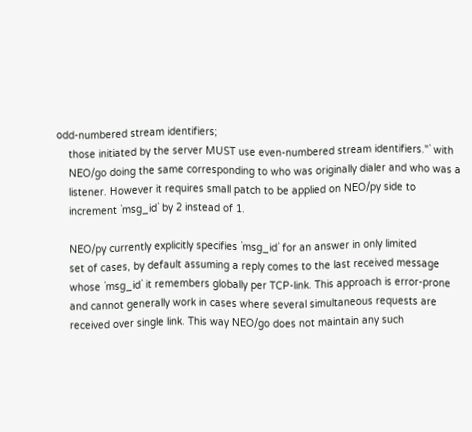odd-numbered stream identifiers;
    those initiated by the server MUST use even-numbered stream identifiers."` with
    NEO/go doing the same corresponding to who was originally dialer and who was a
    listener. However it requires small patch to be applied on NEO/py side to
    increment `msg_id` by 2 instead of 1.

    NEO/py currently explicitly specifies `msg_id` for an answer in only limited
    set of cases, by default assuming a reply comes to the last received message
    whose `msg_id` it remembers globally per TCP-link. This approach is error-prone
    and cannot generally work in cases where several simultaneous requests are
    received over single link. This way NEO/go does not maintain any such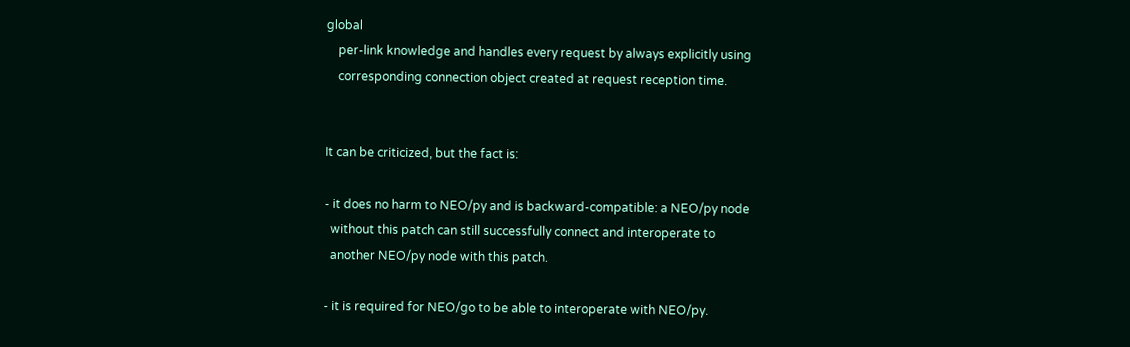global
    per-link knowledge and handles every request by always explicitly using
    corresponding connection object created at request reception time.


It can be criticized, but the fact is:

- it does no harm to NEO/py and is backward-compatible: a NEO/py node
  without this patch can still successfully connect and interoperate to
  another NEO/py node with this patch.

- it is required for NEO/go to be able to interoperate with NEO/py.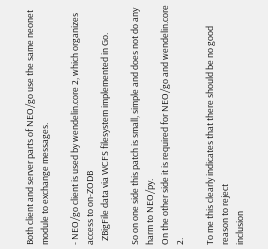Both client and server parts of NEO/go use the same neonet module to exchange messages.

- NEO/go client is used by wendelin.core 2, which organizes access to on-ZODB
  ZBigFile data via WCFS filesystem implemented in Go.

So on one side this patch is small, simple and does not do any harm to NEO/py.
On the other side it is required for NEO/go and wendelin.core 2.

To me this clearly indicates that there should be no good reason to reject
inclusion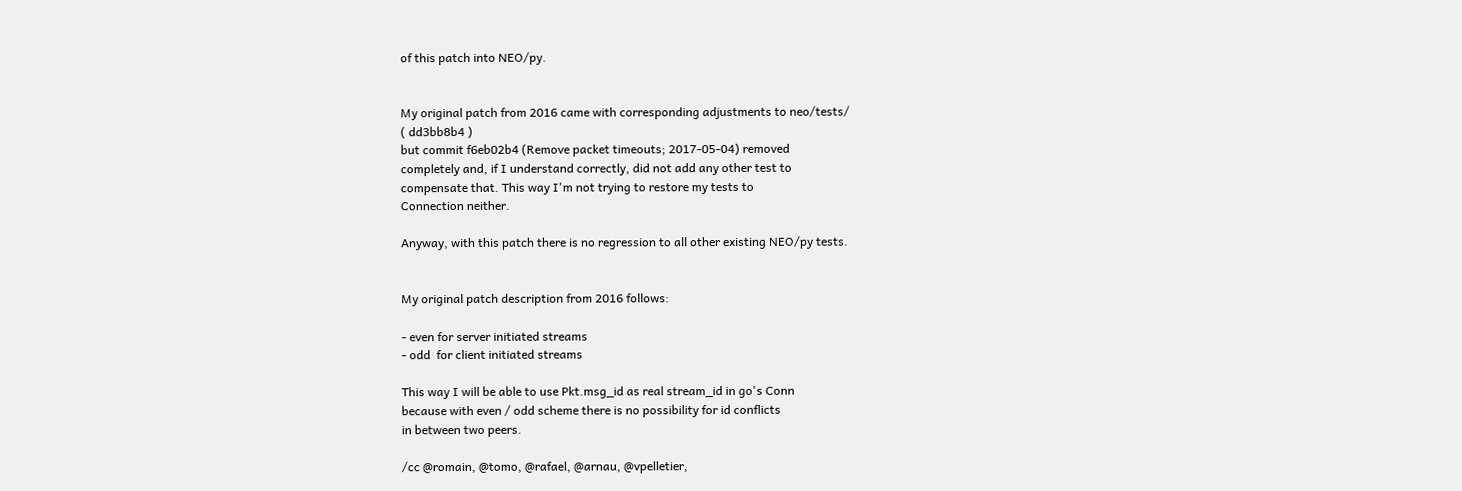of this patch into NEO/py.


My original patch from 2016 came with corresponding adjustments to neo/tests/
( dd3bb8b4 )
but commit f6eb02b4 (Remove packet timeouts; 2017-05-04) removed
completely and, if I understand correctly, did not add any other test to
compensate that. This way I'm not trying to restore my tests to
Connection neither.

Anyway, with this patch there is no regression to all other existing NEO/py tests.


My original patch description from 2016 follows:

- even for server initiated streams
- odd  for client initiated streams

This way I will be able to use Pkt.msg_id as real stream_id in go's Conn
because with even / odd scheme there is no possibility for id conflicts
in between two peers.

/cc @romain, @tomo, @rafael, @arnau, @vpelletier,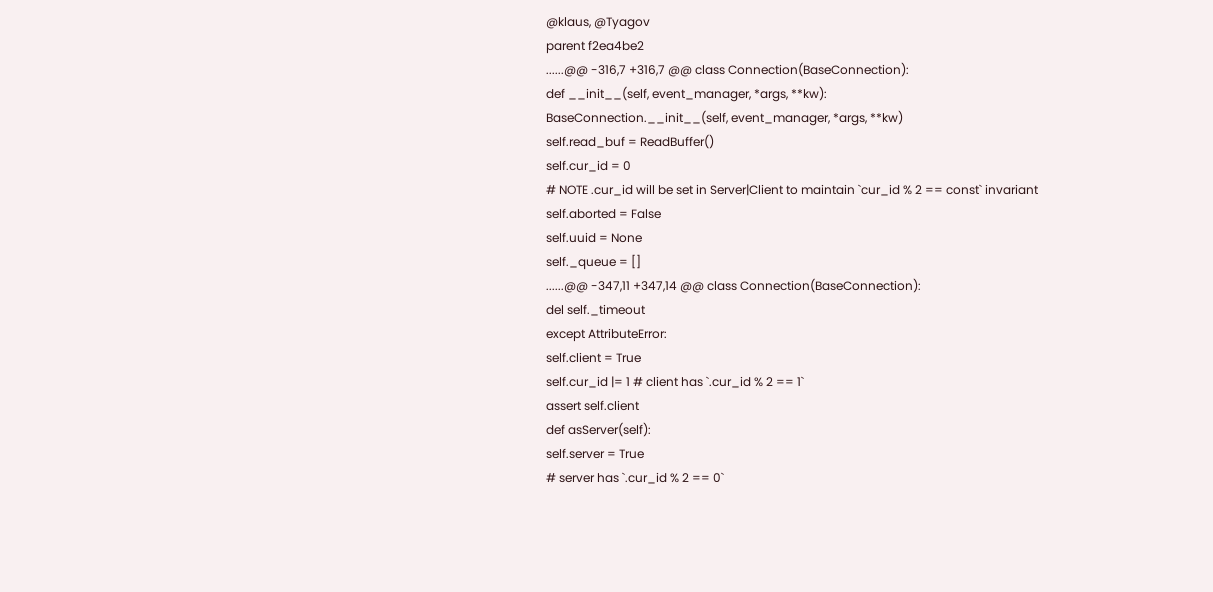@klaus, @Tyagov
parent f2ea4be2
......@@ -316,7 +316,7 @@ class Connection(BaseConnection):
def __init__(self, event_manager, *args, **kw):
BaseConnection.__init__(self, event_manager, *args, **kw)
self.read_buf = ReadBuffer()
self.cur_id = 0
# NOTE .cur_id will be set in Server|Client to maintain `cur_id % 2 == const` invariant
self.aborted = False
self.uuid = None
self._queue = []
......@@ -347,11 +347,14 @@ class Connection(BaseConnection):
del self._timeout
except AttributeError:
self.client = True
self.cur_id |= 1 # client has `.cur_id % 2 == 1`
assert self.client
def asServer(self):
self.server = True
# server has `.cur_id % 2 == 0`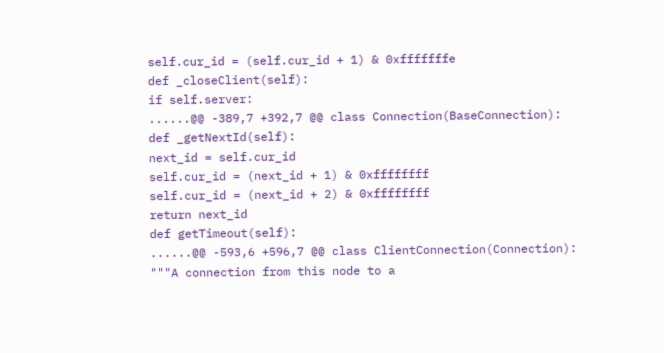self.cur_id = (self.cur_id + 1) & 0xfffffffe
def _closeClient(self):
if self.server:
......@@ -389,7 +392,7 @@ class Connection(BaseConnection):
def _getNextId(self):
next_id = self.cur_id
self.cur_id = (next_id + 1) & 0xffffffff
self.cur_id = (next_id + 2) & 0xffffffff
return next_id
def getTimeout(self):
......@@ -593,6 +596,7 @@ class ClientConnection(Connection):
"""A connection from this node to a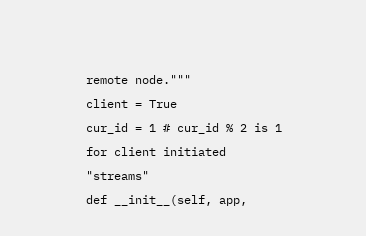remote node."""
client = True
cur_id = 1 # cur_id % 2 is 1 for client initiated "streams"
def __init__(self, app,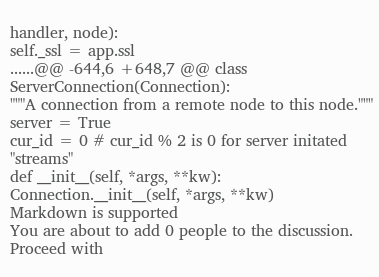handler, node):
self._ssl = app.ssl
......@@ -644,6 +648,7 @@ class ServerConnection(Connection):
"""A connection from a remote node to this node."""
server = True
cur_id = 0 # cur_id % 2 is 0 for server initated "streams"
def __init__(self, *args, **kw):
Connection.__init__(self, *args, **kw)
Markdown is supported
You are about to add 0 people to the discussion. Proceed with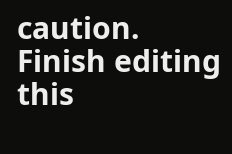caution.
Finish editing this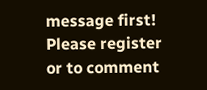message first!
Please register or to comment